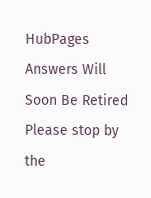HubPages Answers Will Soon Be Retired
Please stop by the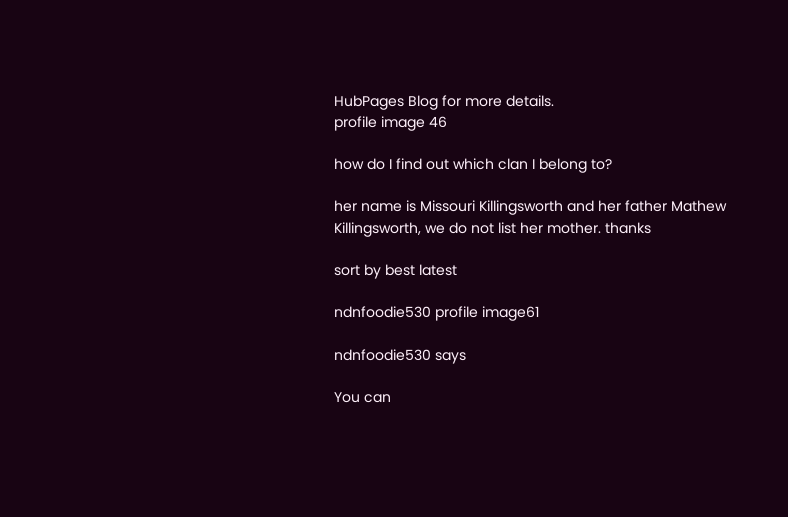HubPages Blog for more details.
profile image 46

how do I find out which clan I belong to?

her name is Missouri Killingsworth and her father Mathew Killingsworth, we do not list her mother. thanks

sort by best latest

ndnfoodie530 profile image61

ndnfoodie530 says

You can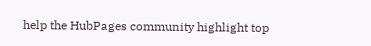help the HubPages community highlight top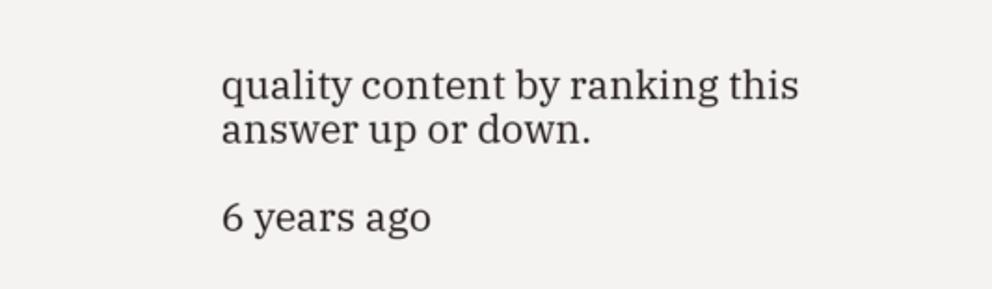quality content by ranking this answer up or down.

6 years ago